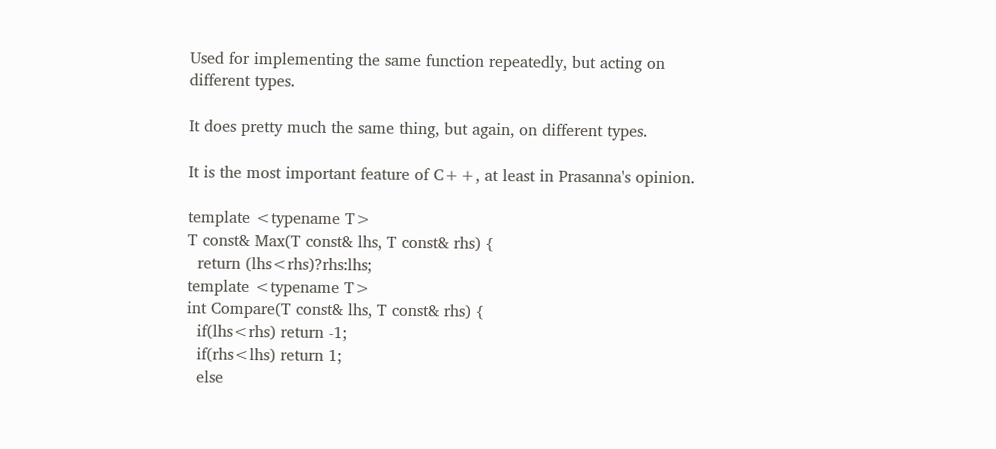Used for implementing the same function repeatedly, but acting on different types.

It does pretty much the same thing, but again, on different types.

It is the most important feature of C++, at least in Prasanna's opinion.

template <typename T>
T const& Max(T const& lhs, T const& rhs) {
  return (lhs<rhs)?rhs:lhs;
template <typename T>
int Compare(T const& lhs, T const& rhs) {
  if(lhs<rhs) return -1;
  if(rhs<lhs) return 1;
  else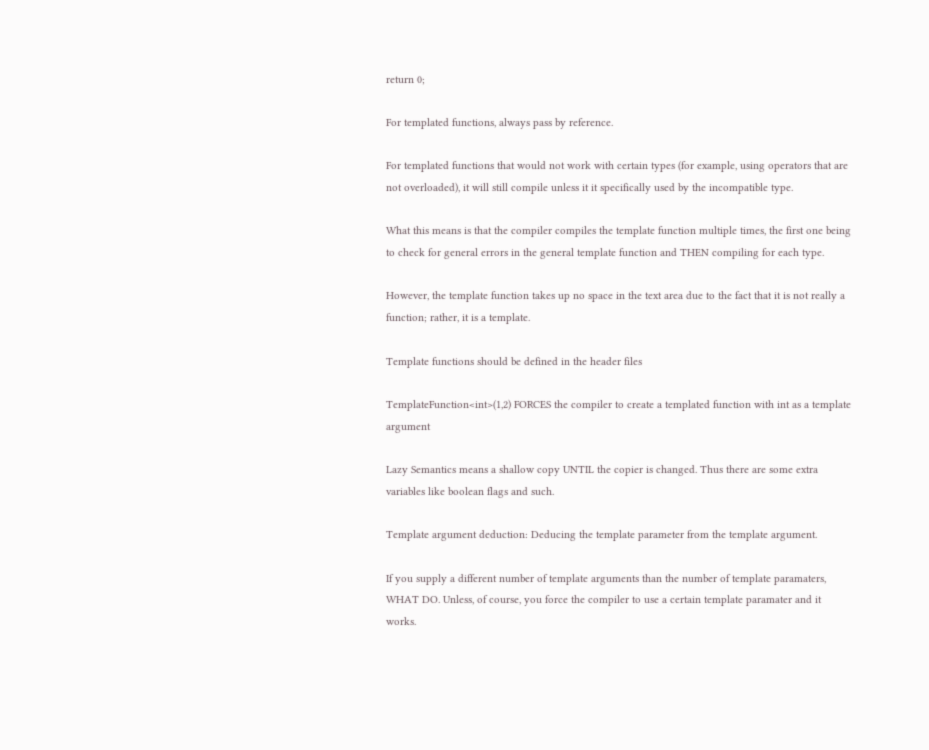return 0;

For templated functions, always pass by reference.

For templated functions that would not work with certain types (for example, using operators that are not overloaded), it will still compile unless it it specifically used by the incompatible type.

What this means is that the compiler compiles the template function multiple times, the first one being to check for general errors in the general template function and THEN compiling for each type.

However, the template function takes up no space in the text area due to the fact that it is not really a function; rather, it is a template.

Template functions should be defined in the header files

TemplateFunction<int>(1,2) FORCES the compiler to create a templated function with int as a template argument

Lazy Semantics means a shallow copy UNTIL the copier is changed. Thus there are some extra variables like boolean flags and such.

Template argument deduction: Deducing the template parameter from the template argument.

If you supply a different number of template arguments than the number of template paramaters, WHAT DO. Unless, of course, you force the compiler to use a certain template paramater and it works.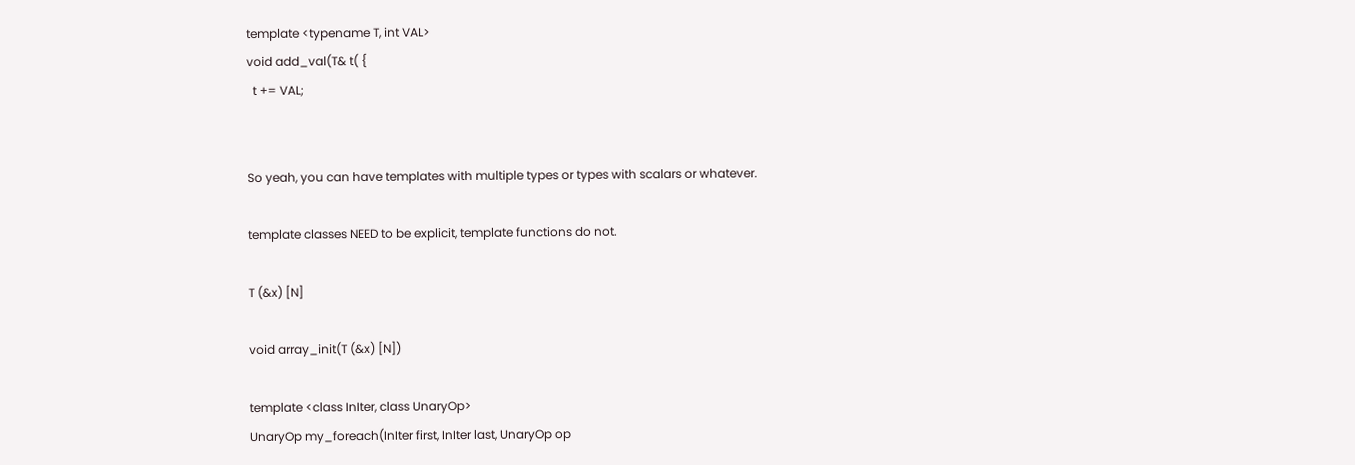template <typename T, int VAL>
void add_val(T& t( {
  t += VAL;


So yeah, you can have templates with multiple types or types with scalars or whatever.

template classes NEED to be explicit, template functions do not.

T (&x) [N]

void array_init(T (&x) [N])

template <class InIter, class UnaryOp>
UnaryOp my_foreach(InIter first, InIter last, UnaryOp op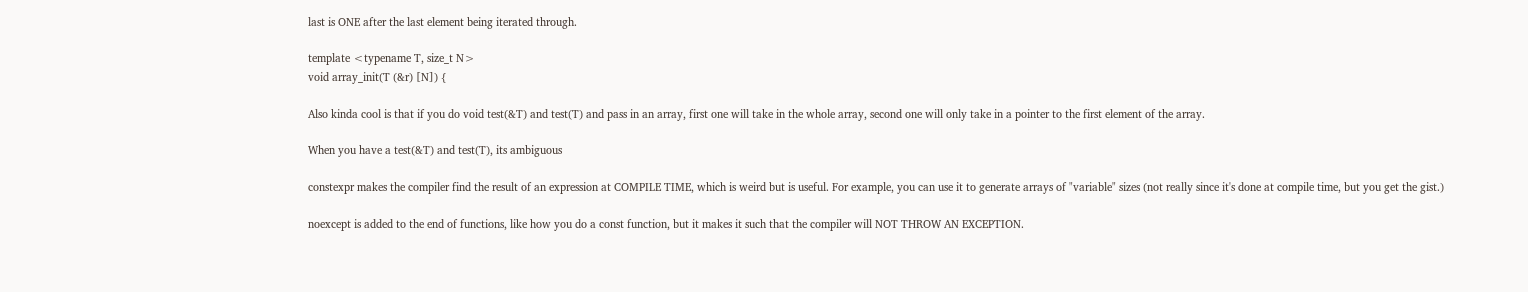last is ONE after the last element being iterated through.

template <typename T, size_t N>
void array_init(T (&r) [N]) {

Also kinda cool is that if you do void test(&T) and test(T) and pass in an array, first one will take in the whole array, second one will only take in a pointer to the first element of the array.

When you have a test(&T) and test(T), its ambiguous

constexpr makes the compiler find the result of an expression at COMPILE TIME, which is weird but is useful. For example, you can use it to generate arrays of "variable" sizes (not really since it's done at compile time, but you get the gist.)

noexcept is added to the end of functions, like how you do a const function, but it makes it such that the compiler will NOT THROW AN EXCEPTION.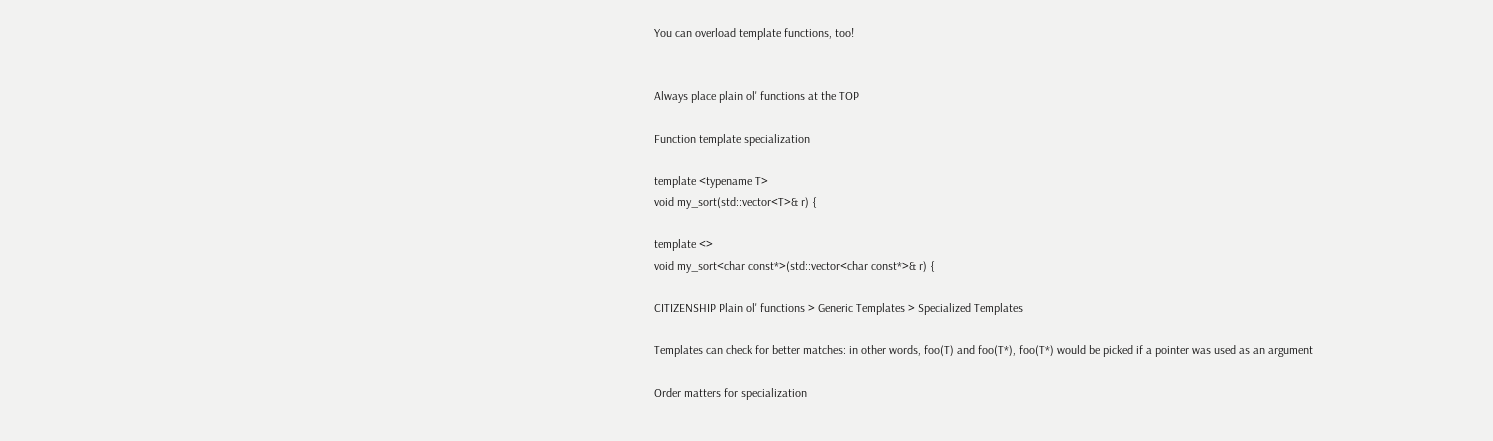You can overload template functions, too!


Always place plain ol' functions at the TOP

Function template specialization

template <typename T>
void my_sort(std::vector<T>& r) {

template <>
void my_sort<char const*>(std::vector<char const*>& r) {

CITIZENSHIP Plain ol' functions > Generic Templates > Specialized Templates

Templates can check for better matches: in other words, foo(T) and foo(T*), foo(T*) would be picked if a pointer was used as an argument

Order matters for specialization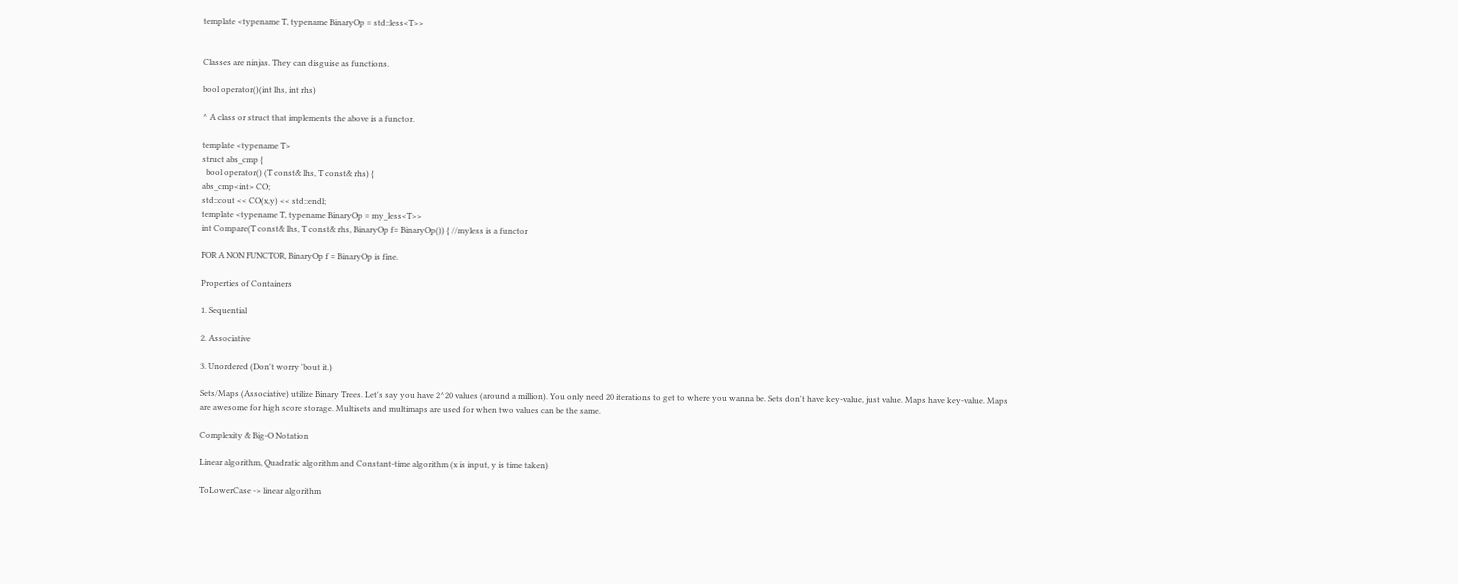template <typename T, typename BinaryOp = std::less<T>>


Classes are ninjas. They can disguise as functions.

bool operator()(int lhs, int rhs)

^ A class or struct that implements the above is a functor.

template <typename T>
struct abs_cmp {
  bool operator() (T const& lhs, T const& rhs) {
abs_cmp<int> CO;
std::cout << CO(x,y) << std::endl;
template <typename T, typename BinaryOp = my_less<T>>
int Compare(T const& lhs, T const& rhs, BinaryOp f= BinaryOp()) { //myless is a functor

FOR A NON FUNCTOR, BinaryOp f = BinaryOp is fine.

Properties of Containers

1. Sequential

2. Associative

3. Unordered (Don't worry 'bout it.)

Sets/Maps (Associative) utilize Binary Trees. Let's say you have 2^20 values (around a million). You only need 20 iterations to get to where you wanna be. Sets don't have key-value, just value. Maps have key-value. Maps are awesome for high score storage. Multisets and multimaps are used for when two values can be the same.

Complexity & Big-O Notation

Linear algorithm, Quadratic algorithm and Constant-time algorithm (x is input, y is time taken)

ToLowerCase -> linear algorithm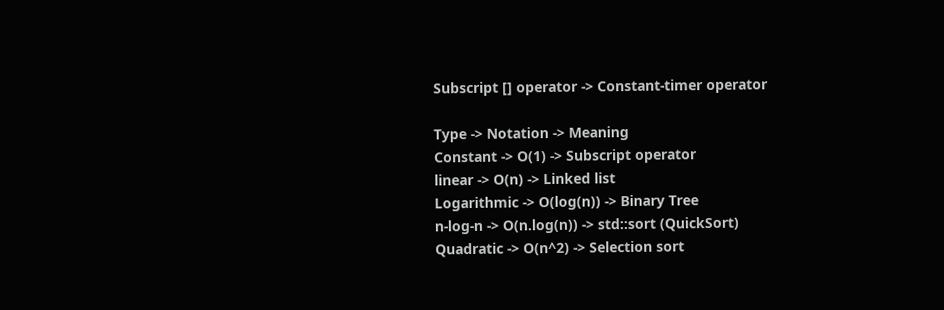Subscript [] operator -> Constant-timer operator

Type -> Notation -> Meaning
Constant -> O(1) -> Subscript operator
linear -> O(n) -> Linked list
Logarithmic -> O(log(n)) -> Binary Tree
n-log-n -> O(n.log(n)) -> std::sort (QuickSort)
Quadratic -> O(n^2) -> Selection sort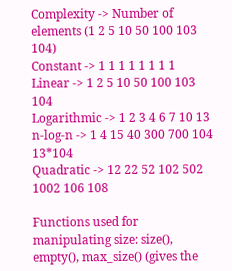Complexity -> Number of elements (1 2 5 10 50 100 103 104)
Constant -> 1 1 1 1 1 1 1 1
Linear -> 1 2 5 10 50 100 103 104
Logarithmic -> 1 2 3 4 6 7 10 13
n-log-n -> 1 4 15 40 300 700 104 13*104
Quadratic -> 12 22 52 102 502 1002 106 108

Functions used for manipulating size: size(), empty(), max_size() (gives the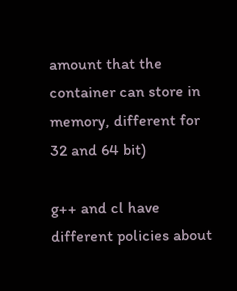amount that the container can store in memory, different for 32 and 64 bit)

g++ and cl have different policies about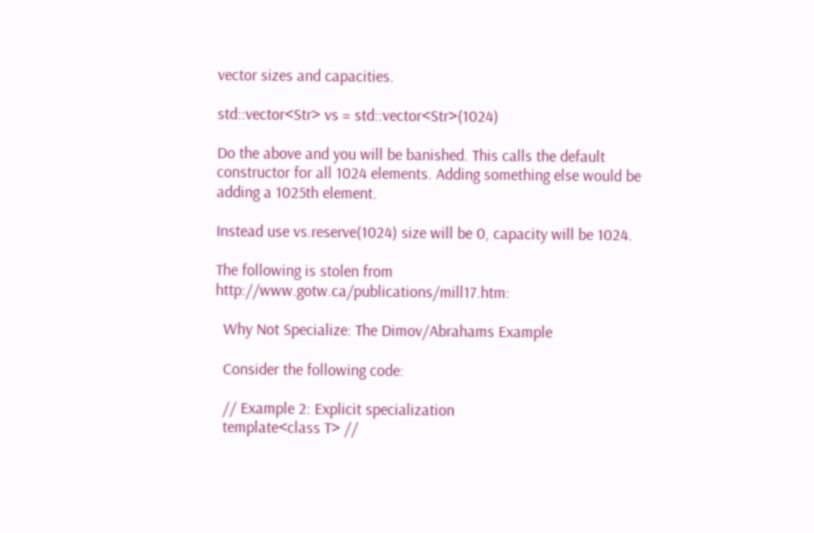vector sizes and capacities.

std::vector<Str> vs = std::vector<Str>(1024)

Do the above and you will be banished. This calls the default constructor for all 1024 elements. Adding something else would be adding a 1025th element.

Instead use vs.reserve(1024) size will be 0, capacity will be 1024.

The following is stolen from http://www.gotw.ca/publications/mill17.htm:

  Why Not Specialize: The Dimov/Abrahams Example

  Consider the following code:

  // Example 2: Explicit specialization
  template<class T> //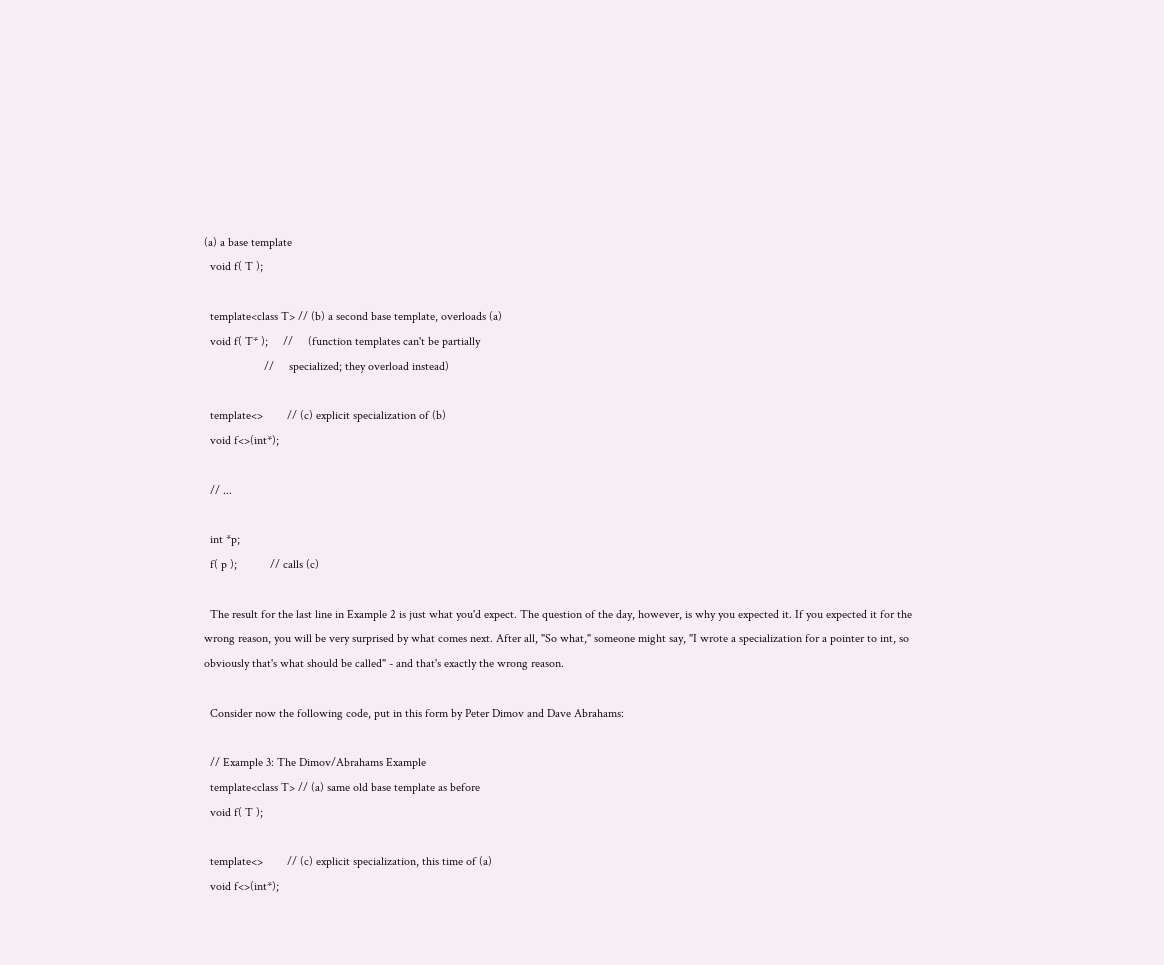(a) a base template
  void f( T );

  template<class T> // (b) a second base template, overloads (a)
  void f( T* );     //     (function templates can't be partially
                    //     specialized; they overload instead)

  template<>        // (c) explicit specialization of (b)
  void f<>(int*);

  // ...

  int *p;
  f( p );           // calls (c)

  The result for the last line in Example 2 is just what you'd expect. The question of the day, however, is why you expected it. If you expected it for the wrong reason, you will be very surprised by what comes next. After all, "So what," someone might say, "I wrote a specialization for a pointer to int, so obviously that's what should be called" - and that's exactly the wrong reason.

  Consider now the following code, put in this form by Peter Dimov and Dave Abrahams:

  // Example 3: The Dimov/Abrahams Example
  template<class T> // (a) same old base template as before
  void f( T );

  template<>        // (c) explicit specialization, this time of (a)
  void f<>(int*);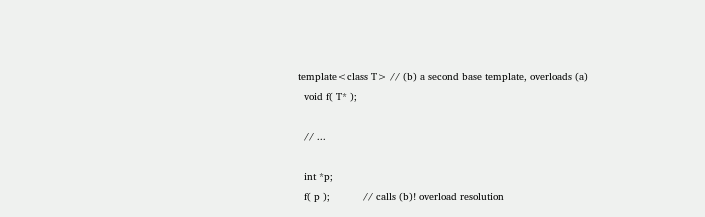template<class T> // (b) a second base template, overloads (a)
  void f( T* );

  // ...

  int *p;
  f( p );           // calls (b)! overload resolution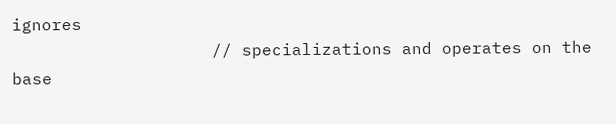ignores
                    // specializations and operates on the base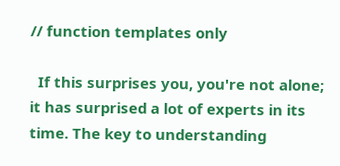// function templates only

  If this surprises you, you're not alone; it has surprised a lot of experts in its time. The key to understanding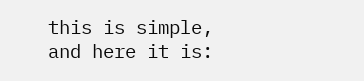this is simple, and here it is: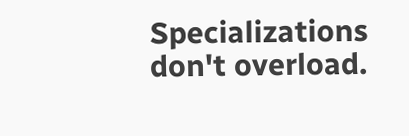Specializations don't overload.